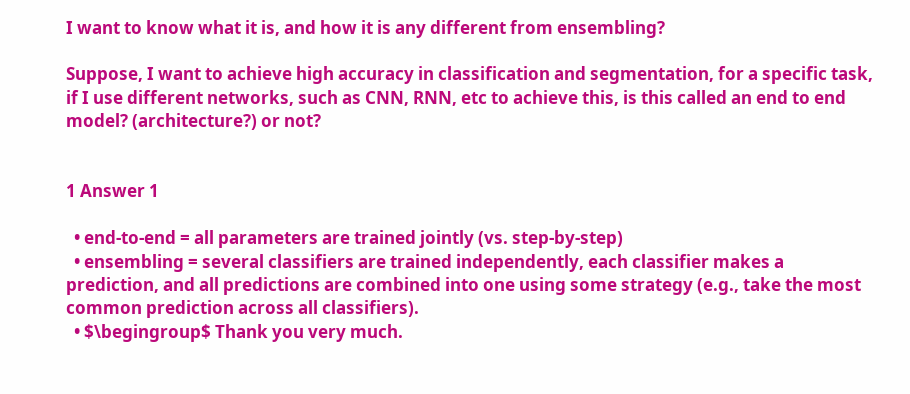I want to know what it is, and how it is any different from ensembling?

Suppose, I want to achieve high accuracy in classification and segmentation, for a specific task, if I use different networks, such as CNN, RNN, etc to achieve this, is this called an end to end model? (architecture?) or not?


1 Answer 1

  • end-to-end = all parameters are trained jointly (vs. step-by-step)
  • ensembling = several classifiers are trained independently, each classifier makes a prediction, and all predictions are combined into one using some strategy (e.g., take the most common prediction across all classifiers).
  • $\begingroup$ Thank you very much.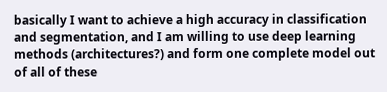basically I want to achieve a high accuracy in classification and segmentation, and I am willing to use deep learning methods (architectures?) and form one complete model out of all of these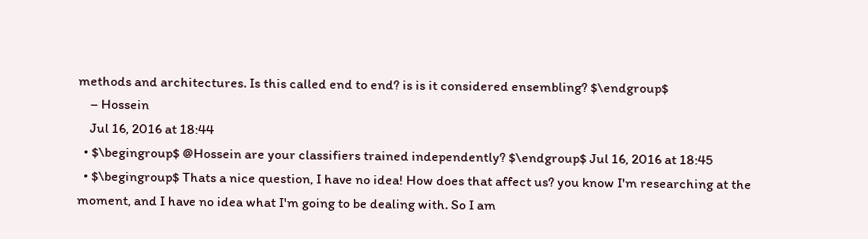methods and architectures. Is this called end to end? is is it considered ensembling? $\endgroup$
    – Hossein
    Jul 16, 2016 at 18:44
  • $\begingroup$ @Hossein are your classifiers trained independently? $\endgroup$ Jul 16, 2016 at 18:45
  • $\begingroup$ Thats a nice question, I have no idea! How does that affect us? you know I'm researching at the moment, and I have no idea what I'm going to be dealing with. So I am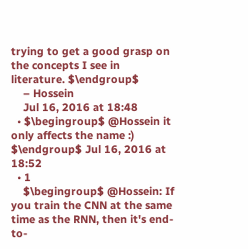trying to get a good grasp on the concepts I see in literature. $\endgroup$
    – Hossein
    Jul 16, 2016 at 18:48
  • $\begingroup$ @Hossein it only affects the name :) $\endgroup$ Jul 16, 2016 at 18:52
  • 1
    $\begingroup$ @Hossein: If you train the CNN at the same time as the RNN, then it's end-to-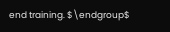end training. $\endgroup$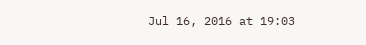Jul 16, 2016 at 19:03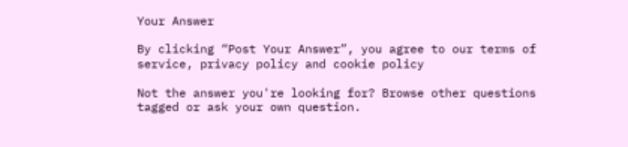Your Answer

By clicking “Post Your Answer”, you agree to our terms of service, privacy policy and cookie policy

Not the answer you're looking for? Browse other questions tagged or ask your own question.